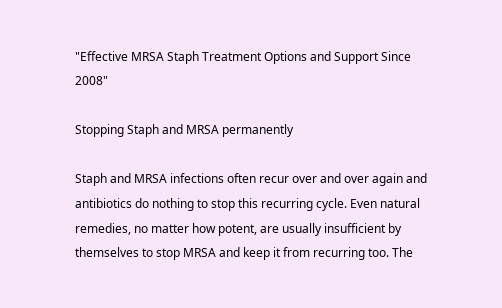"Effective MRSA Staph Treatment Options and Support Since 2008"

Stopping Staph and MRSA permanently

Staph and MRSA infections often recur over and over again and antibiotics do nothing to stop this recurring cycle. Even natural remedies, no matter how potent, are usually insufficient by themselves to stop MRSA and keep it from recurring too. The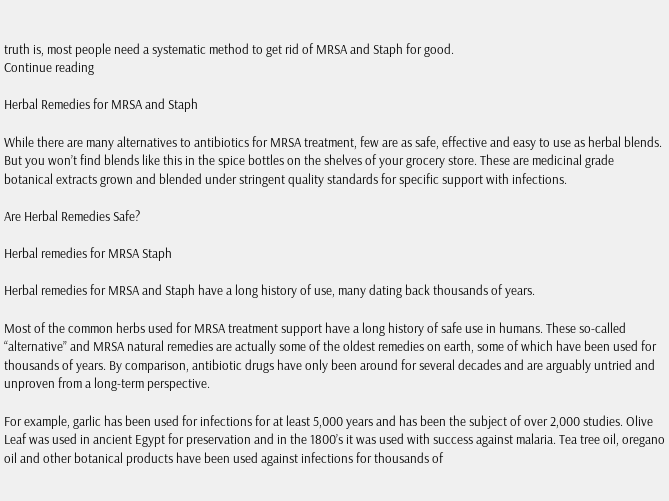truth is, most people need a systematic method to get rid of MRSA and Staph for good.
Continue reading

Herbal Remedies for MRSA and Staph

While there are many alternatives to antibiotics for MRSA treatment, few are as safe, effective and easy to use as herbal blends. But you won’t find blends like this in the spice bottles on the shelves of your grocery store. These are medicinal grade botanical extracts grown and blended under stringent quality standards for specific support with infections.

Are Herbal Remedies Safe?

Herbal remedies for MRSA Staph

Herbal remedies for MRSA and Staph have a long history of use, many dating back thousands of years.

Most of the common herbs used for MRSA treatment support have a long history of safe use in humans. These so-called “alternative” and MRSA natural remedies are actually some of the oldest remedies on earth, some of which have been used for thousands of years. By comparison, antibiotic drugs have only been around for several decades and are arguably untried and unproven from a long-term perspective.

For example, garlic has been used for infections for at least 5,000 years and has been the subject of over 2,000 studies. Olive Leaf was used in ancient Egypt for preservation and in the 1800’s it was used with success against malaria. Tea tree oil, oregano oil and other botanical products have been used against infections for thousands of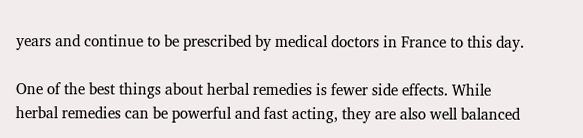years and continue to be prescribed by medical doctors in France to this day.

One of the best things about herbal remedies is fewer side effects. While herbal remedies can be powerful and fast acting, they are also well balanced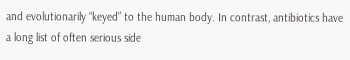and evolutionarily “keyed” to the human body. In contrast, antibiotics have a long list of often serious side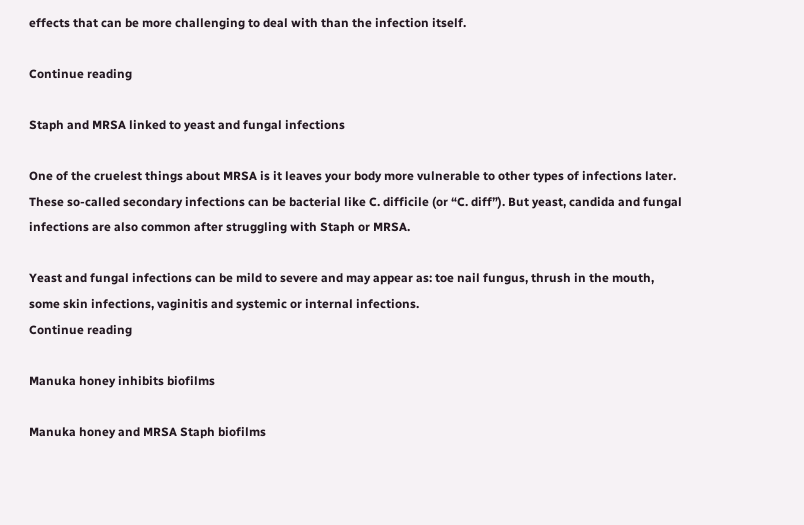effects that can be more challenging to deal with than the infection itself.

Continue reading

Staph and MRSA linked to yeast and fungal infections

One of the cruelest things about MRSA is it leaves your body more vulnerable to other types of infections later. These so-called secondary infections can be bacterial like C. difficile (or “C. diff”). But yeast, candida and fungal infections are also common after struggling with Staph or MRSA.

Yeast and fungal infections can be mild to severe and may appear as: toe nail fungus, thrush in the mouth, some skin infections, vaginitis and systemic or internal infections.
Continue reading

Manuka honey inhibits biofilms

Manuka honey and MRSA Staph biofilms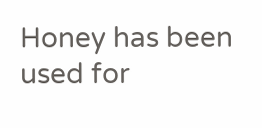Honey has been used for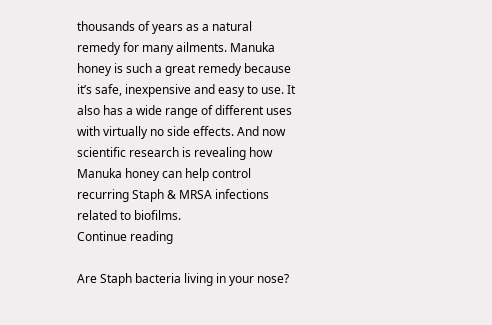thousands of years as a natural remedy for many ailments. Manuka honey is such a great remedy because it’s safe, inexpensive and easy to use. It also has a wide range of different uses with virtually no side effects. And now scientific research is revealing how Manuka honey can help control recurring Staph & MRSA infections related to biofilms.
Continue reading

Are Staph bacteria living in your nose?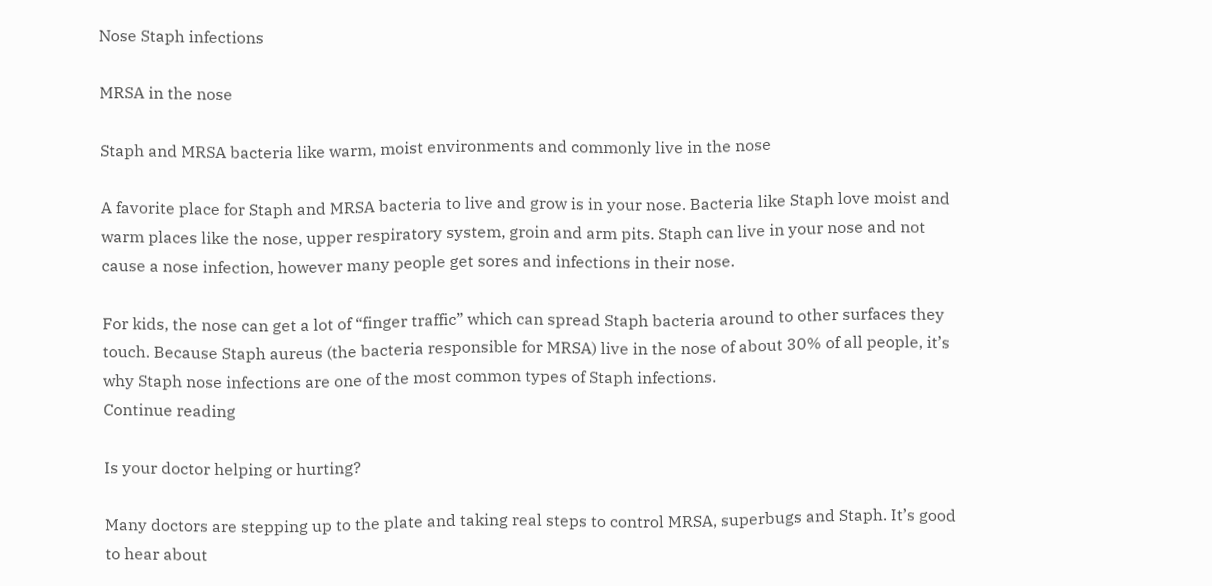Nose Staph infections

MRSA in the nose

Staph and MRSA bacteria like warm, moist environments and commonly live in the nose

A favorite place for Staph and MRSA bacteria to live and grow is in your nose. Bacteria like Staph love moist and warm places like the nose, upper respiratory system, groin and arm pits. Staph can live in your nose and not cause a nose infection, however many people get sores and infections in their nose.

For kids, the nose can get a lot of “finger traffic” which can spread Staph bacteria around to other surfaces they touch. Because Staph aureus (the bacteria responsible for MRSA) live in the nose of about 30% of all people, it’s why Staph nose infections are one of the most common types of Staph infections.
Continue reading

Is your doctor helping or hurting?

Many doctors are stepping up to the plate and taking real steps to control MRSA, superbugs and Staph. It’s good to hear about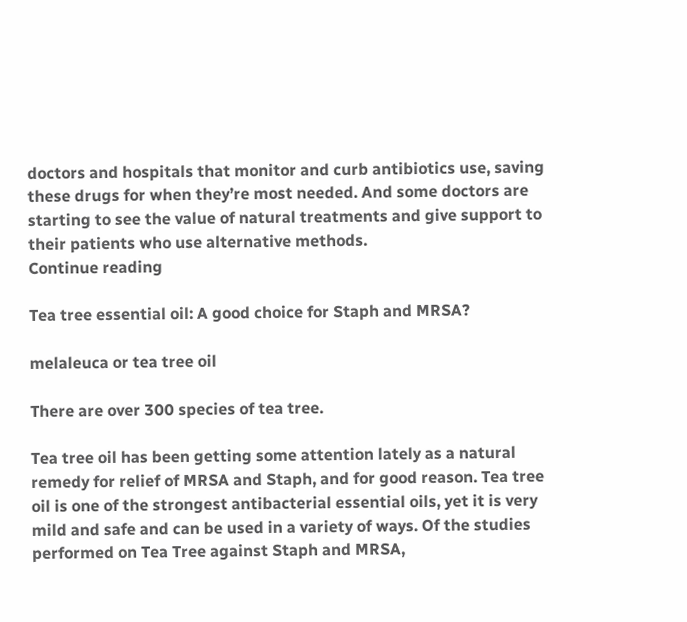doctors and hospitals that monitor and curb antibiotics use, saving these drugs for when they’re most needed. And some doctors are starting to see the value of natural treatments and give support to their patients who use alternative methods.
Continue reading

Tea tree essential oil: A good choice for Staph and MRSA?

melaleuca or tea tree oil

There are over 300 species of tea tree.

Tea tree oil has been getting some attention lately as a natural remedy for relief of MRSA and Staph, and for good reason. Tea tree oil is one of the strongest antibacterial essential oils, yet it is very mild and safe and can be used in a variety of ways. Of the studies performed on Tea Tree against Staph and MRSA,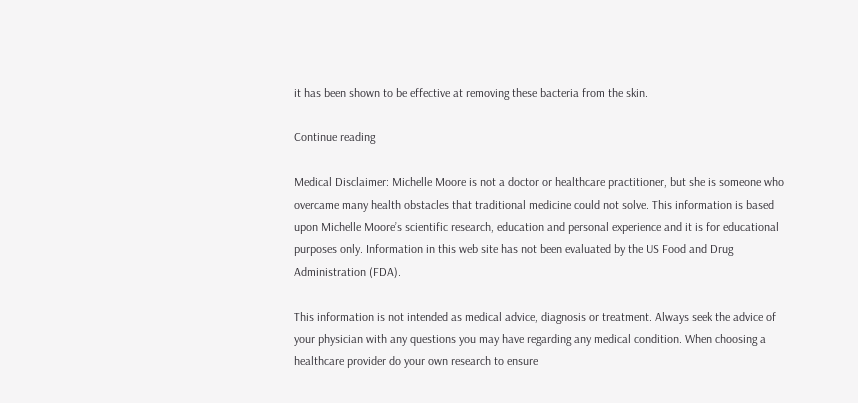it has been shown to be effective at removing these bacteria from the skin.

Continue reading

Medical Disclaimer: Michelle Moore is not a doctor or healthcare practitioner, but she is someone who overcame many health obstacles that traditional medicine could not solve. This information is based upon Michelle Moore’s scientific research, education and personal experience and it is for educational purposes only. Information in this web site has not been evaluated by the US Food and Drug Administration (FDA).

This information is not intended as medical advice, diagnosis or treatment. Always seek the advice of your physician with any questions you may have regarding any medical condition. When choosing a healthcare provider do your own research to ensure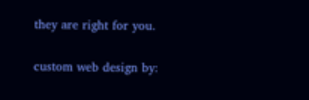they are right for you.

custom web design by: